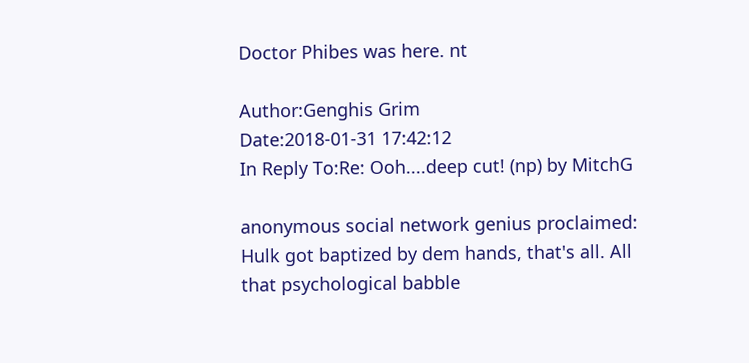Doctor Phibes was here. nt

Author:Genghis Grim
Date:2018-01-31 17:42:12
In Reply To:Re: Ooh....deep cut! (np) by MitchG

anonymous social network genius proclaimed:
Hulk got baptized by dem hands, that's all. All that psychological babble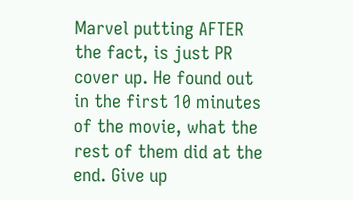Marvel putting AFTER the fact, is just PR cover up. He found out in the first 10 minutes of the movie, what the rest of them did at the end. Give up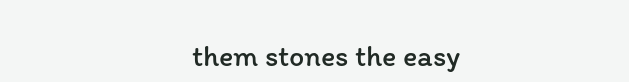them stones the easy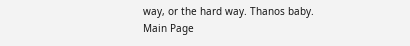way, or the hard way. Thanos baby.
Main Page